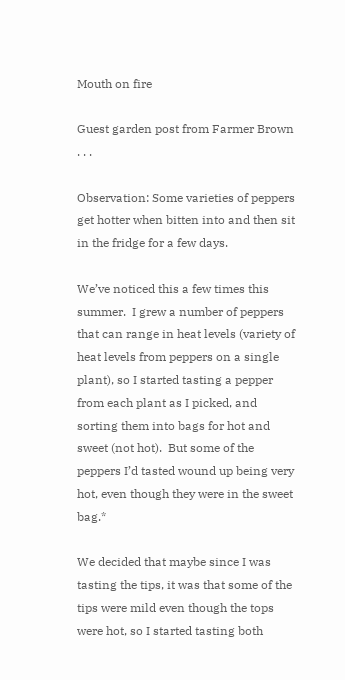Mouth on fire

Guest garden post from Farmer Brown . . .

Observation: Some varieties of peppers get hotter when bitten into and then sit in the fridge for a few days.

We’ve noticed this a few times this summer.  I grew a number of peppers that can range in heat levels (variety of heat levels from peppers on a single plant), so I started tasting a pepper from each plant as I picked, and sorting them into bags for hot and sweet (not hot).  But some of the peppers I’d tasted wound up being very hot, even though they were in the sweet bag.*

We decided that maybe since I was tasting the tips, it was that some of the tips were mild even though the tops were hot, so I started tasting both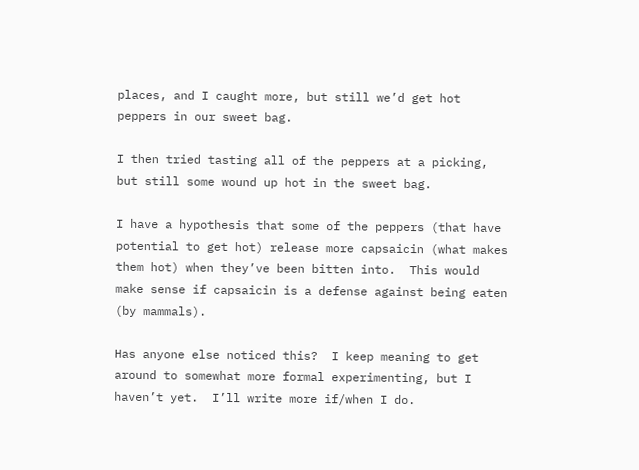places, and I caught more, but still we’d get hot peppers in our sweet bag.

I then tried tasting all of the peppers at a picking, but still some wound up hot in the sweet bag.

I have a hypothesis that some of the peppers (that have potential to get hot) release more capsaicin (what makes them hot) when they’ve been bitten into.  This would make sense if capsaicin is a defense against being eaten (by mammals).

Has anyone else noticed this?  I keep meaning to get around to somewhat more formal experimenting, but I haven’t yet.  I’ll write more if/when I do.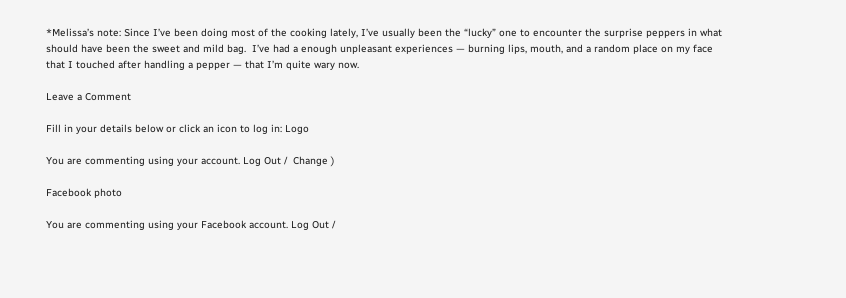*Melissa’s note: Since I’ve been doing most of the cooking lately, I’ve usually been the “lucky” one to encounter the surprise peppers in what should have been the sweet and mild bag.  I’ve had a enough unpleasant experiences — burning lips, mouth, and a random place on my face that I touched after handling a pepper — that I’m quite wary now.

Leave a Comment

Fill in your details below or click an icon to log in: Logo

You are commenting using your account. Log Out /  Change )

Facebook photo

You are commenting using your Facebook account. Log Out /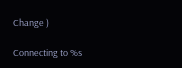Change )

Connecting to %s